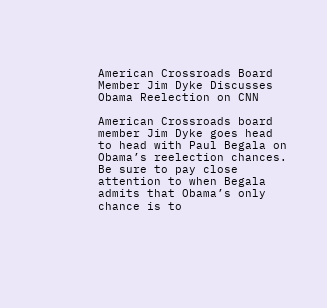American Crossroads Board Member Jim Dyke Discusses Obama Reelection on CNN

American Crossroads board member Jim Dyke goes head to head with Paul Begala on Obama’s reelection chances.  Be sure to pay close attention to when Begala admits that Obama’s only chance is to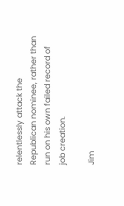relentlessly attack the Republican nominee, rather than run on his own failed record of job creation.

Jim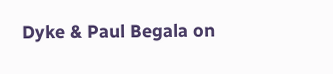Dyke & Paul Begala on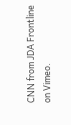CNN from JDA Frontline on Vimeo.